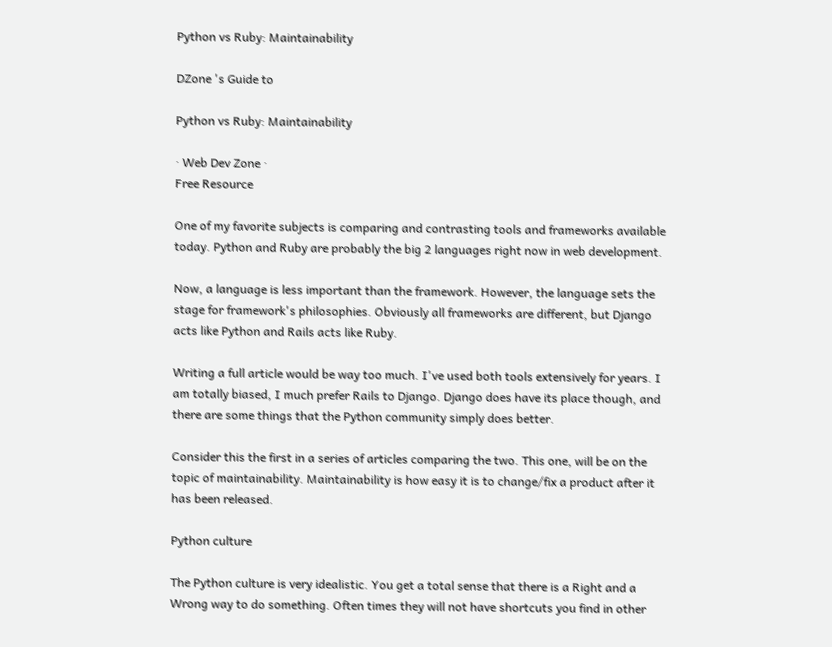Python vs Ruby: Maintainability

DZone 's Guide to

Python vs Ruby: Maintainability

· Web Dev Zone ·
Free Resource

One of my favorite subjects is comparing and contrasting tools and frameworks available today. Python and Ruby are probably the big 2 languages right now in web development.

Now, a language is less important than the framework. However, the language sets the stage for framework's philosophies. Obviously all frameworks are different, but Django acts like Python and Rails acts like Ruby.

Writing a full article would be way too much. I've used both tools extensively for years. I am totally biased, I much prefer Rails to Django. Django does have its place though, and there are some things that the Python community simply does better.

Consider this the first in a series of articles comparing the two. This one, will be on the topic of maintainability. Maintainability is how easy it is to change/fix a product after it has been released.

Python culture

The Python culture is very idealistic. You get a total sense that there is a Right and a Wrong way to do something. Often times they will not have shortcuts you find in other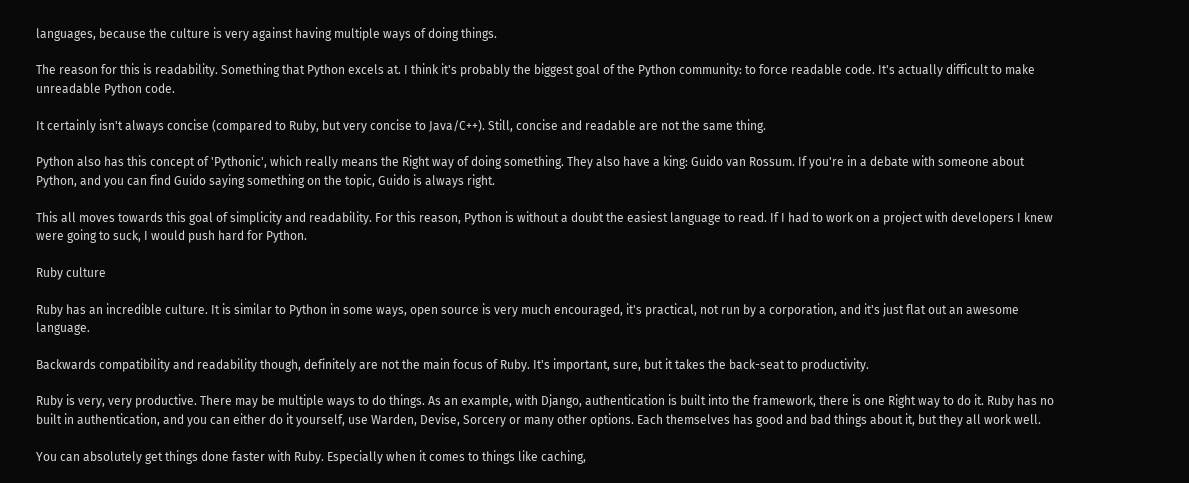languages, because the culture is very against having multiple ways of doing things.

The reason for this is readability. Something that Python excels at. I think it's probably the biggest goal of the Python community: to force readable code. It's actually difficult to make unreadable Python code.

It certainly isn't always concise (compared to Ruby, but very concise to Java/C++). Still, concise and readable are not the same thing.

Python also has this concept of 'Pythonic', which really means the Right way of doing something. They also have a king: Guido van Rossum. If you're in a debate with someone about Python, and you can find Guido saying something on the topic, Guido is always right.

This all moves towards this goal of simplicity and readability. For this reason, Python is without a doubt the easiest language to read. If I had to work on a project with developers I knew were going to suck, I would push hard for Python.

Ruby culture

Ruby has an incredible culture. It is similar to Python in some ways, open source is very much encouraged, it's practical, not run by a corporation, and it's just flat out an awesome language.

Backwards compatibility and readability though, definitely are not the main focus of Ruby. It's important, sure, but it takes the back-seat to productivity.

Ruby is very, very productive. There may be multiple ways to do things. As an example, with Django, authentication is built into the framework, there is one Right way to do it. Ruby has no built in authentication, and you can either do it yourself, use Warden, Devise, Sorcery or many other options. Each themselves has good and bad things about it, but they all work well.

You can absolutely get things done faster with Ruby. Especially when it comes to things like caching,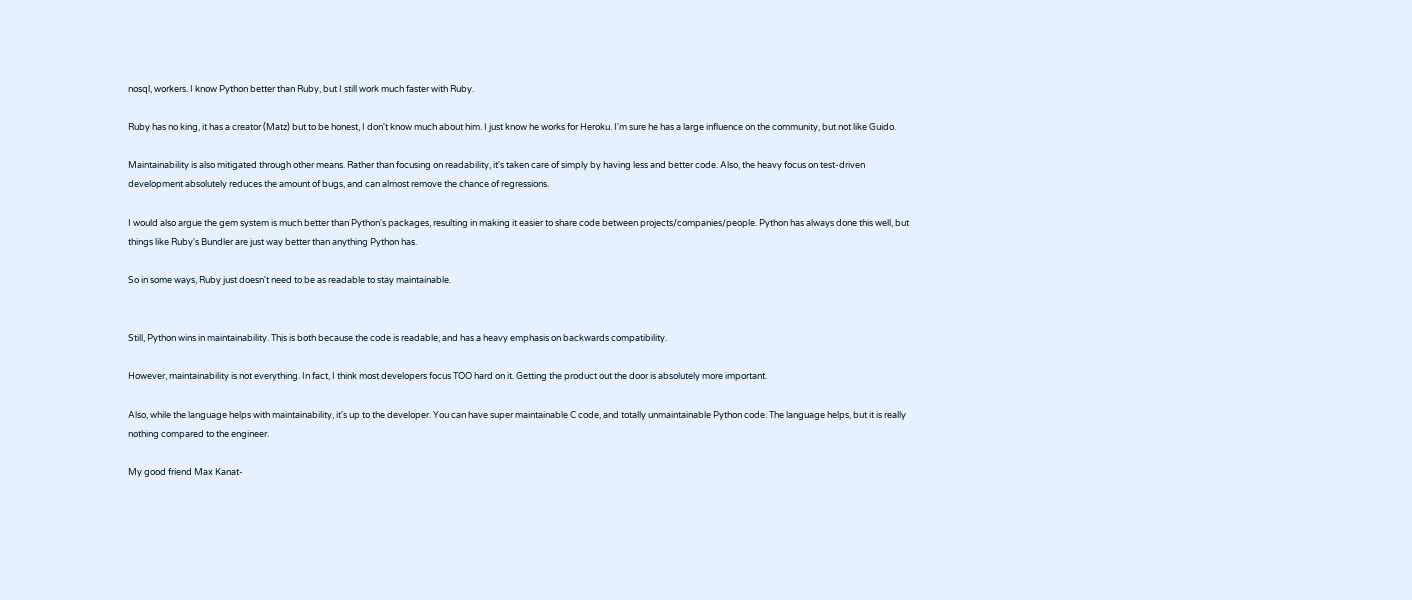nosql, workers. I know Python better than Ruby, but I still work much faster with Ruby.

Ruby has no king, it has a creator (Matz) but to be honest, I don't know much about him. I just know he works for Heroku. I'm sure he has a large influence on the community, but not like Guido.

Maintainability is also mitigated through other means. Rather than focusing on readability, it's taken care of simply by having less and better code. Also, the heavy focus on test-driven development absolutely reduces the amount of bugs, and can almost remove the chance of regressions.

I would also argue the gem system is much better than Python's packages, resulting in making it easier to share code between projects/companies/people. Python has always done this well, but things like Ruby's Bundler are just way better than anything Python has.

So in some ways, Ruby just doesn't need to be as readable to stay maintainable.


Still, Python wins in maintainability. This is both because the code is readable, and has a heavy emphasis on backwards compatibility.

However, maintainability is not everything. In fact, I think most developers focus TOO hard on it. Getting the product out the door is absolutely more important.

Also, while the language helps with maintainability, it's up to the developer. You can have super maintainable C code, and totally unmaintainable Python code. The language helps, but it is really nothing compared to the engineer.

My good friend Max Kanat-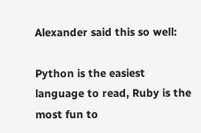Alexander said this so well:

Python is the easiest language to read, Ruby is the most fun to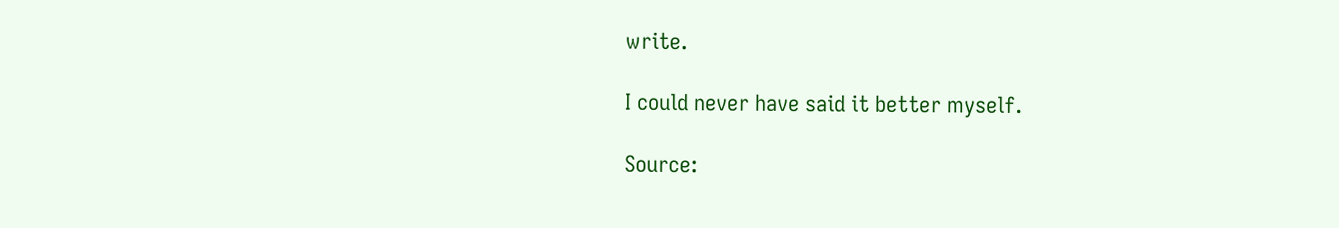write.

I could never have said it better myself.

Source: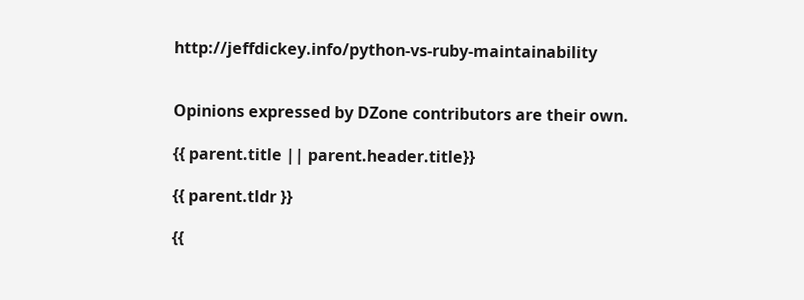http://jeffdickey.info/python-vs-ruby-maintainability


Opinions expressed by DZone contributors are their own.

{{ parent.title || parent.header.title}}

{{ parent.tldr }}

{{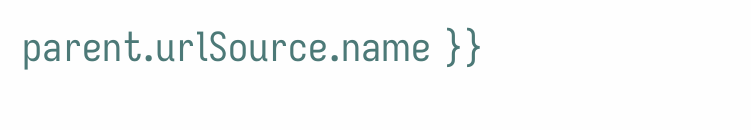parent.urlSource.name }}